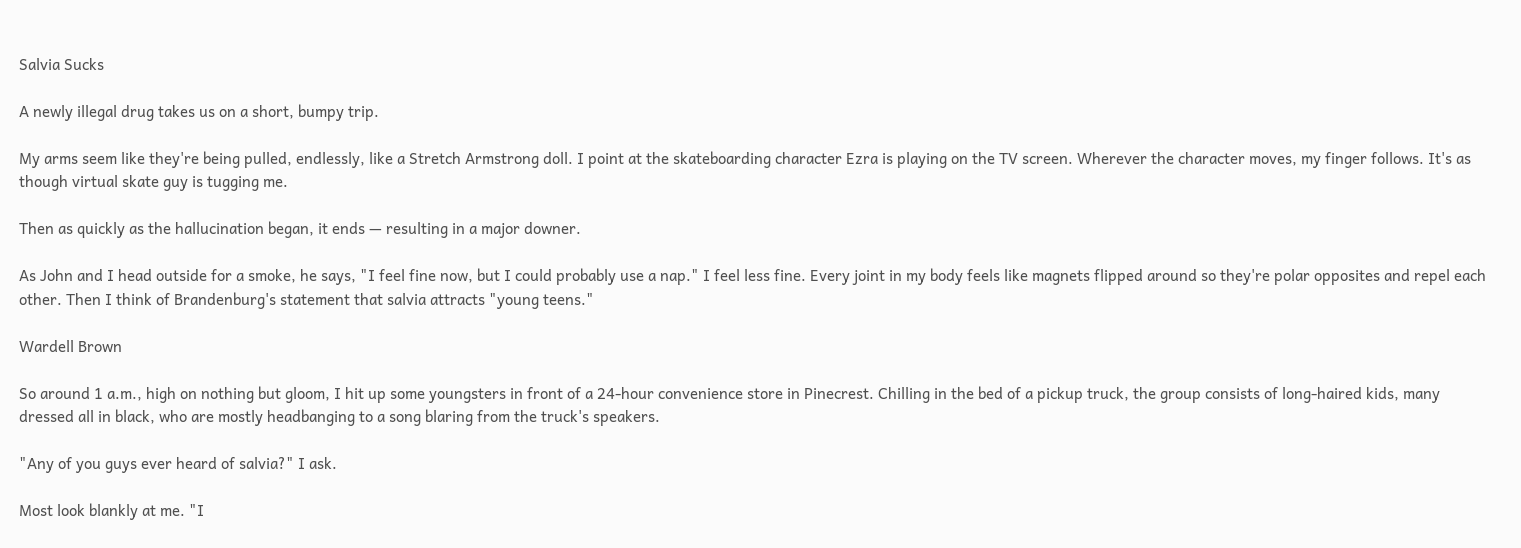Salvia Sucks

A newly illegal drug takes us on a short, bumpy trip.

My arms seem like they're being pulled, endlessly, like a Stretch Armstrong doll. I point at the skateboarding character Ezra is playing on the TV screen. Wherever the character moves, my finger follows. It's as though virtual skate guy is tugging me.

Then as quickly as the hallucination began, it ends — resulting in a major downer.

As John and I head outside for a smoke, he says, "I feel fine now, but I could probably use a nap." I feel less fine. Every joint in my body feels like magnets flipped around so they're polar opposites and repel each other. Then I think of Brandenburg's statement that salvia attracts "young teens."

Wardell Brown

So around 1 a.m., high on nothing but gloom, I hit up some youngsters in front of a 24-hour convenience store in Pinecrest. Chilling in the bed of a pickup truck, the group consists of long-haired kids, many dressed all in black, who are mostly headbanging to a song blaring from the truck's speakers.

"Any of you guys ever heard of salvia?" I ask.

Most look blankly at me. "I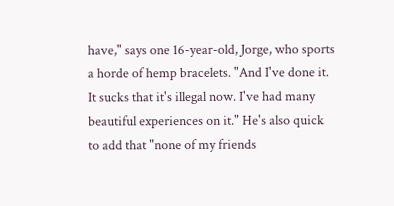have," says one 16-year-old, Jorge, who sports a horde of hemp bracelets. "And I've done it. It sucks that it's illegal now. I've had many beautiful experiences on it." He's also quick to add that "none of my friends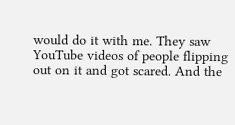would do it with me. They saw YouTube videos of people flipping out on it and got scared. And the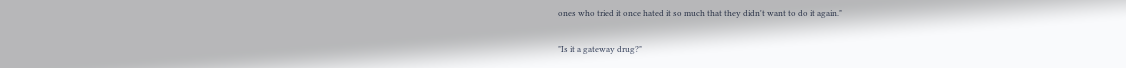ones who tried it once hated it so much that they didn't want to do it again."

"Is it a gateway drug?"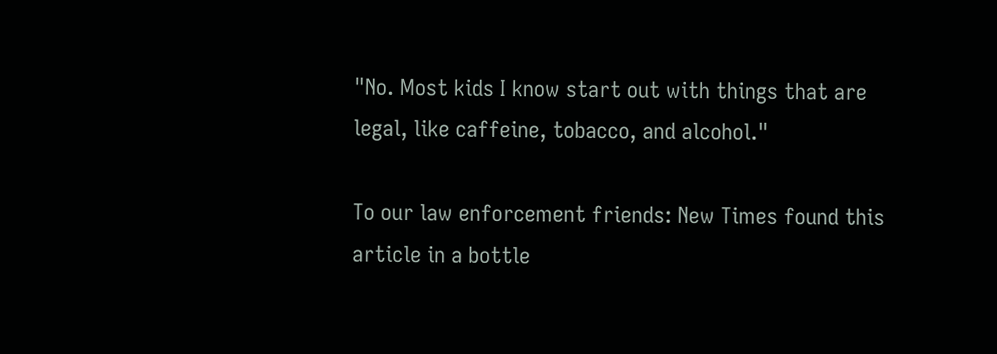"No. Most kids I know start out with things that are legal, like caffeine, tobacco, and alcohol."

To our law enforcement friends: New Times found this article in a bottle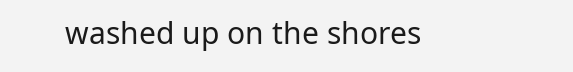washed up on the shores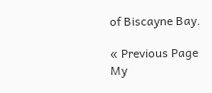of Biscayne Bay.

« Previous Page
My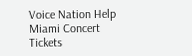Voice Nation Help
Miami Concert Tickets